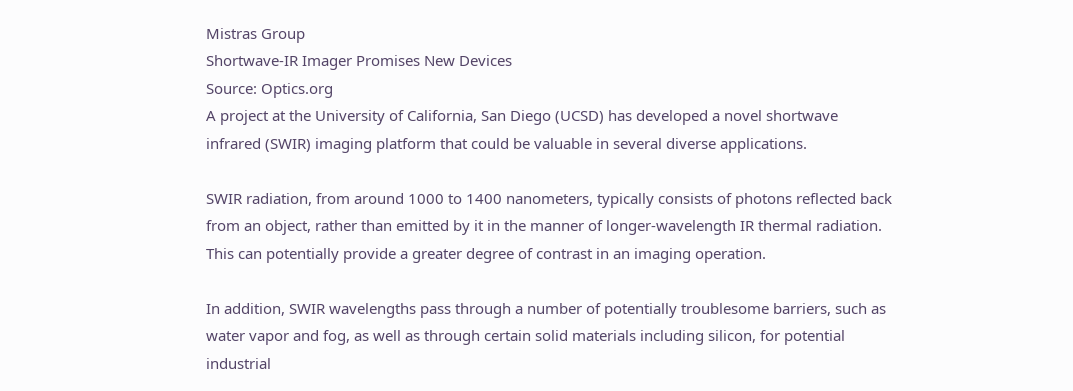Mistras Group
Shortwave-IR Imager Promises New Devices
Source: Optics.org
A project at the University of California, San Diego (UCSD) has developed a novel shortwave infrared (SWIR) imaging platform that could be valuable in several diverse applications.

SWIR radiation, from around 1000 to 1400 nanometers, typically consists of photons reflected back from an object, rather than emitted by it in the manner of longer-wavelength IR thermal radiation. This can potentially provide a greater degree of contrast in an imaging operation.

In addition, SWIR wavelengths pass through a number of potentially troublesome barriers, such as water vapor and fog, as well as through certain solid materials including silicon, for potential industrial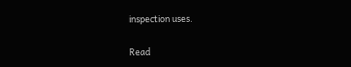inspection uses.

Read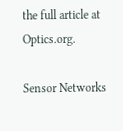the full article at Optics.org.

Sensor Networks